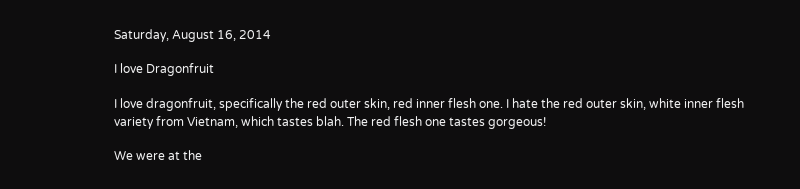Saturday, August 16, 2014

I love Dragonfruit

I love dragonfruit, specifically the red outer skin, red inner flesh one. I hate the red outer skin, white inner flesh variety from Vietnam, which tastes blah. The red flesh one tastes gorgeous!

We were at the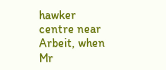hawker centre near Arbeit, when Mr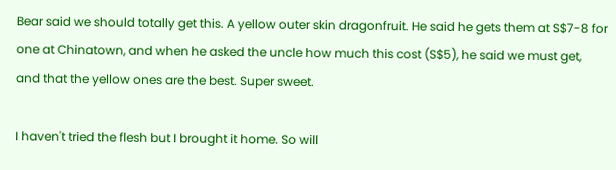Bear said we should totally get this. A yellow outer skin dragonfruit. He said he gets them at S$7-8 for one at Chinatown, and when he asked the uncle how much this cost (S$5), he said we must get, and that the yellow ones are the best. Super sweet.

I haven't tried the flesh but I brought it home. So will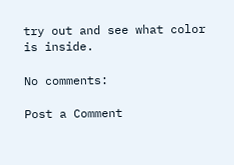try out and see what color is inside.

No comments:

Post a Comment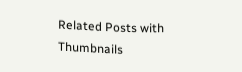Related Posts with Thumbnails